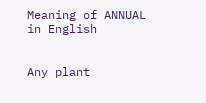Meaning of ANNUAL in English


Any plant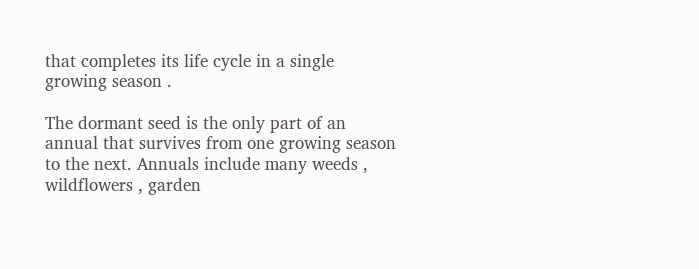that completes its life cycle in a single growing season .

The dormant seed is the only part of an annual that survives from one growing season to the next. Annuals include many weeds , wildflowers , garden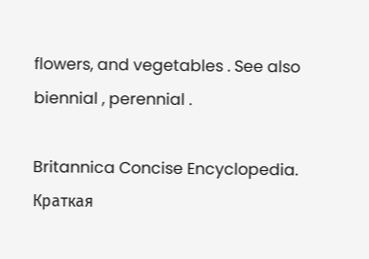flowers, and vegetables . See also biennial , perennial .

Britannica Concise Encyclopedia.      Краткая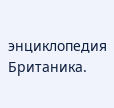энциклопедия Британика.